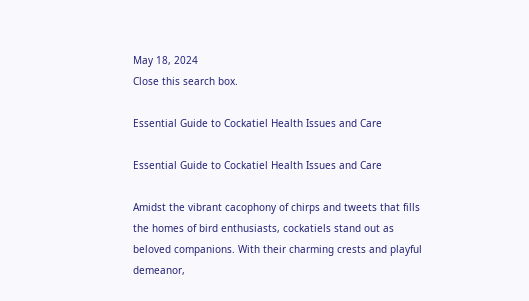May 18, 2024
Close this search box.

Essential Guide to Cockatiel Health Issues and Care

Essential Guide to Cockatiel Health Issues and Care

Amidst the vibrant cacophony of chirps and tweets that fills the homes of bird enthusiasts, cockatiels stand out as beloved companions. With their charming crests and playful demeanor,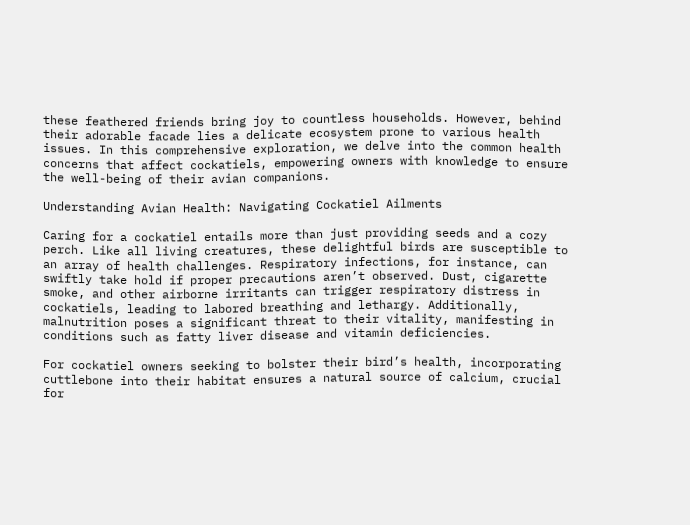these feathered friends bring joy to countless households. However, behind their adorable facade lies a delicate ecosystem prone to various health issues. In this comprehensive exploration, we delve into the common health concerns that affect cockatiels, empowering owners with knowledge to ensure the well-being of their avian companions.

Understanding Avian Health: Navigating Cockatiel Ailments

Caring for a cockatiel entails more than just providing seeds and a cozy perch. Like all living creatures, these delightful birds are susceptible to an array of health challenges. Respiratory infections, for instance, can swiftly take hold if proper precautions aren’t observed. Dust, cigarette smoke, and other airborne irritants can trigger respiratory distress in cockatiels, leading to labored breathing and lethargy. Additionally, malnutrition poses a significant threat to their vitality, manifesting in conditions such as fatty liver disease and vitamin deficiencies.

For cockatiel owners seeking to bolster their bird’s health, incorporating cuttlebone into their habitat ensures a natural source of calcium, crucial for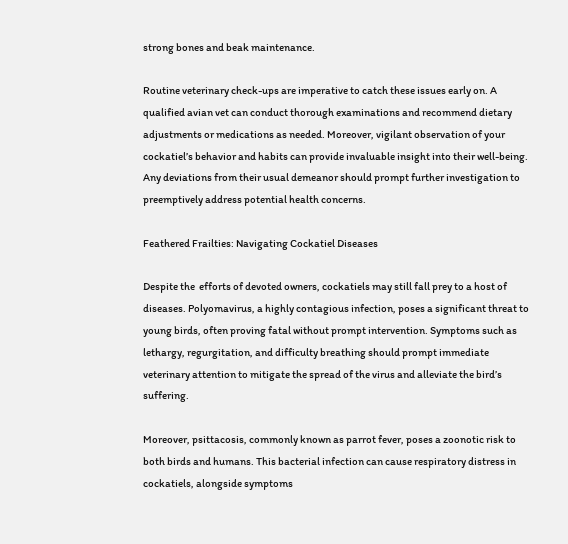strong bones and beak maintenance.

Routine veterinary check-ups are imperative to catch these issues early on. A qualified avian vet can conduct thorough examinations and recommend dietary adjustments or medications as needed. Moreover, vigilant observation of your cockatiel’s behavior and habits can provide invaluable insight into their well-being. Any deviations from their usual demeanor should prompt further investigation to preemptively address potential health concerns.

Feathered Frailties: Navigating Cockatiel Diseases

Despite the  efforts of devoted owners, cockatiels may still fall prey to a host of diseases. Polyomavirus, a highly contagious infection, poses a significant threat to young birds, often proving fatal without prompt intervention. Symptoms such as lethargy, regurgitation, and difficulty breathing should prompt immediate veterinary attention to mitigate the spread of the virus and alleviate the bird’s suffering.

Moreover, psittacosis, commonly known as parrot fever, poses a zoonotic risk to both birds and humans. This bacterial infection can cause respiratory distress in cockatiels, alongside symptoms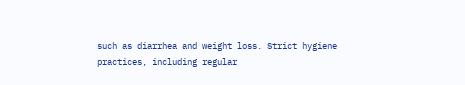such as diarrhea and weight loss. Strict hygiene practices, including regular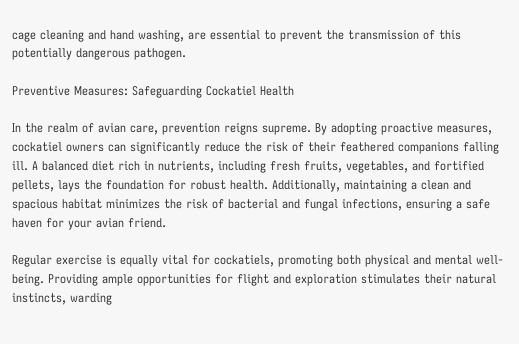cage cleaning and hand washing, are essential to prevent the transmission of this potentially dangerous pathogen.

Preventive Measures: Safeguarding Cockatiel Health

In the realm of avian care, prevention reigns supreme. By adopting proactive measures, cockatiel owners can significantly reduce the risk of their feathered companions falling ill. A balanced diet rich in nutrients, including fresh fruits, vegetables, and fortified pellets, lays the foundation for robust health. Additionally, maintaining a clean and spacious habitat minimizes the risk of bacterial and fungal infections, ensuring a safe haven for your avian friend.

Regular exercise is equally vital for cockatiels, promoting both physical and mental well-being. Providing ample opportunities for flight and exploration stimulates their natural instincts, warding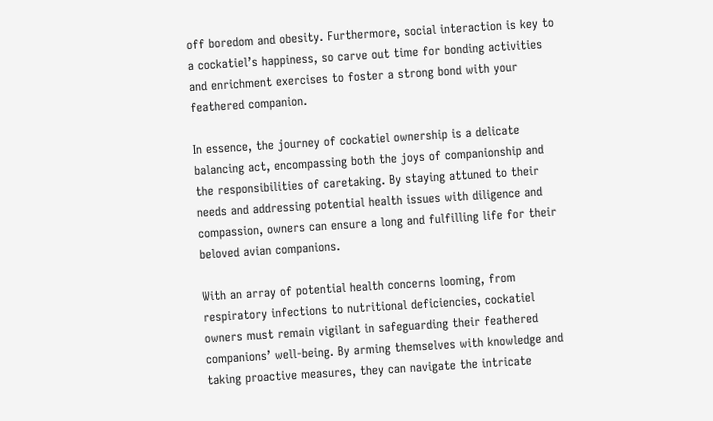off boredom and obesity. Furthermore, social interaction is key to a cockatiel’s happiness, so carve out time for bonding activities and enrichment exercises to foster a strong bond with your feathered companion.

In essence, the journey of cockatiel ownership is a delicate balancing act, encompassing both the joys of companionship and the responsibilities of caretaking. By staying attuned to their needs and addressing potential health issues with diligence and compassion, owners can ensure a long and fulfilling life for their beloved avian companions.

With an array of potential health concerns looming, from respiratory infections to nutritional deficiencies, cockatiel owners must remain vigilant in safeguarding their feathered companions’ well-being. By arming themselves with knowledge and taking proactive measures, they can navigate the intricate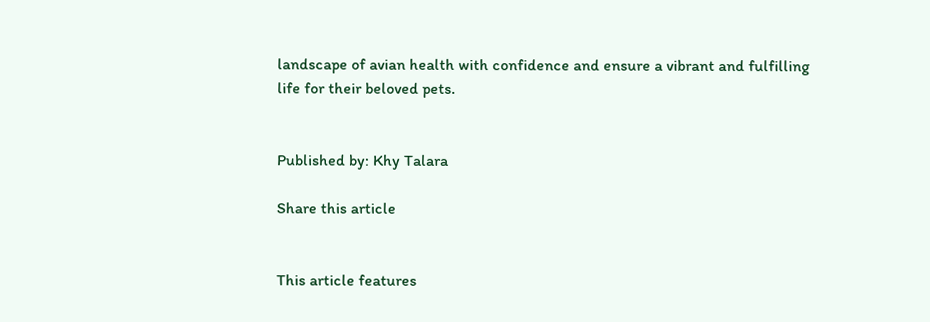landscape of avian health with confidence and ensure a vibrant and fulfilling life for their beloved pets.


Published by: Khy Talara

Share this article


This article features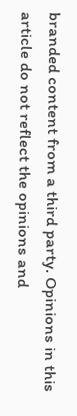branded content from a third party. Opinions in this article do not reflect the opinions and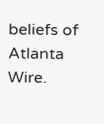beliefs of Atlanta Wire.